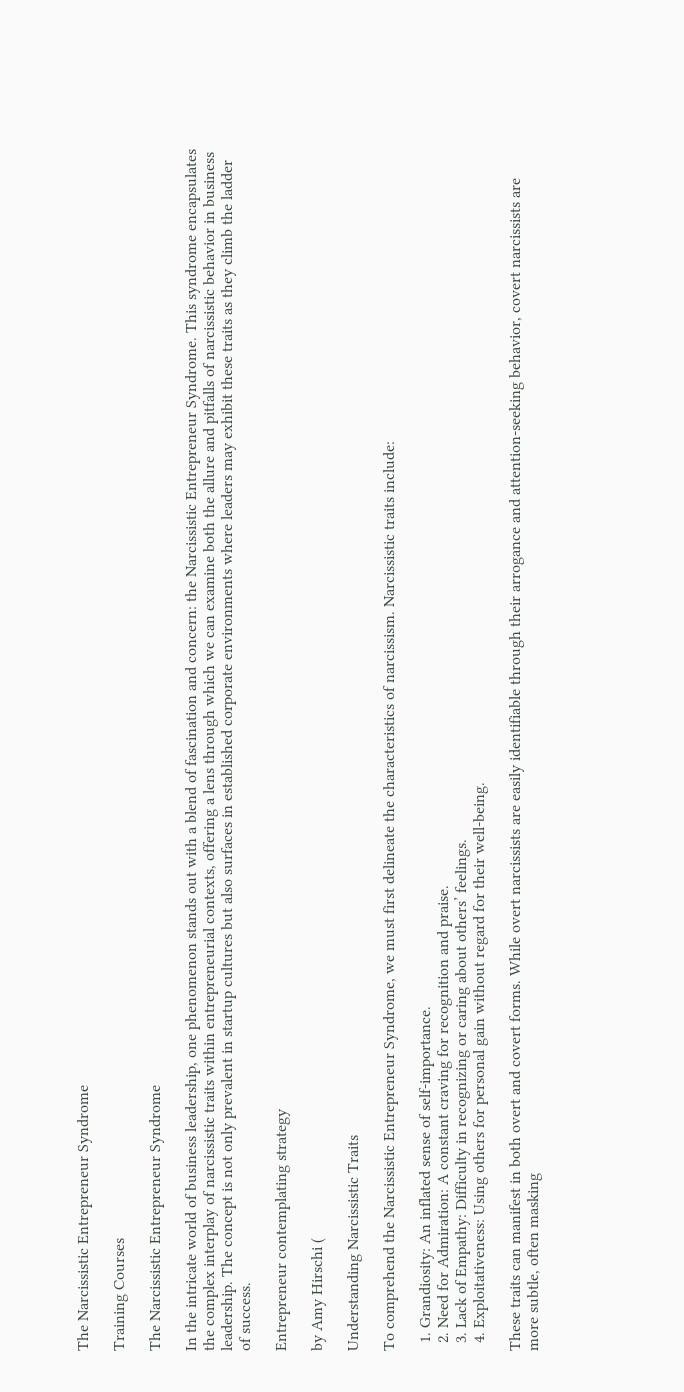The Narcissistic Entrepreneur Syndrome

Training Courses

The Narcissistic Entrepreneur Syndrome

In the intricate world of business leadership, one phenomenon stands out with a blend of fascination and concern: the Narcissistic Entrepreneur Syndrome. This syndrome encapsulates the complex interplay of narcissistic traits within entrepreneurial contexts, offering a lens through which we can examine both the allure and pitfalls of narcissistic behavior in business leadership. The concept is not only prevalent in startup cultures but also surfaces in established corporate environments where leaders may exhibit these traits as they climb the ladder of success.

Entrepreneur contemplating strategy

by Amy Hirschi (

Understanding Narcissistic Traits

To comprehend the Narcissistic Entrepreneur Syndrome, we must first delineate the characteristics of narcissism. Narcissistic traits include:

  1. Grandiosity: An inflated sense of self-importance.
  2. Need for Admiration: A constant craving for recognition and praise.
  3. Lack of Empathy: Difficulty in recognizing or caring about others’ feelings.
  4. Exploitativeness: Using others for personal gain without regard for their well-being.

These traits can manifest in both overt and covert forms. While overt narcissists are easily identifiable through their arrogance and attention-seeking behavior, covert narcissists are more subtle, often masking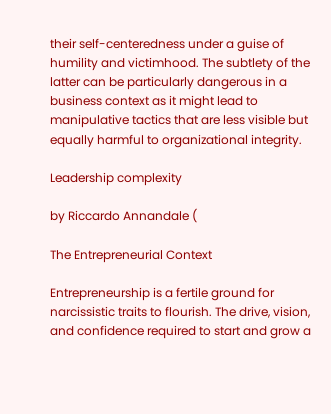their self-centeredness under a guise of humility and victimhood. The subtlety of the latter can be particularly dangerous in a business context as it might lead to manipulative tactics that are less visible but equally harmful to organizational integrity.

Leadership complexity

by Riccardo Annandale (

The Entrepreneurial Context

Entrepreneurship is a fertile ground for narcissistic traits to flourish. The drive, vision, and confidence required to start and grow a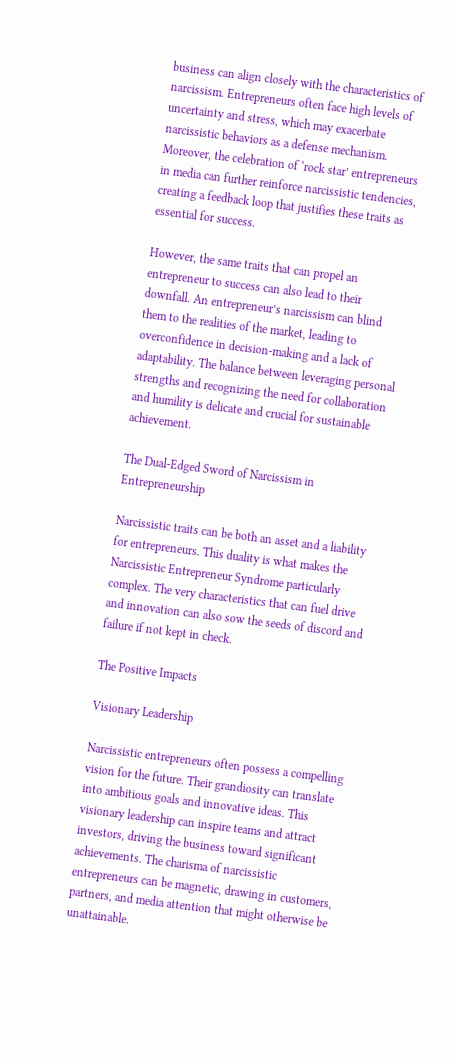business can align closely with the characteristics of narcissism. Entrepreneurs often face high levels of uncertainty and stress, which may exacerbate narcissistic behaviors as a defense mechanism. Moreover, the celebration of ‘rock star’ entrepreneurs in media can further reinforce narcissistic tendencies, creating a feedback loop that justifies these traits as essential for success.

However, the same traits that can propel an entrepreneur to success can also lead to their downfall. An entrepreneur’s narcissism can blind them to the realities of the market, leading to overconfidence in decision-making and a lack of adaptability. The balance between leveraging personal strengths and recognizing the need for collaboration and humility is delicate and crucial for sustainable achievement.

The Dual-Edged Sword of Narcissism in Entrepreneurship

Narcissistic traits can be both an asset and a liability for entrepreneurs. This duality is what makes the Narcissistic Entrepreneur Syndrome particularly complex. The very characteristics that can fuel drive and innovation can also sow the seeds of discord and failure if not kept in check.

The Positive Impacts

Visionary Leadership

Narcissistic entrepreneurs often possess a compelling vision for the future. Their grandiosity can translate into ambitious goals and innovative ideas. This visionary leadership can inspire teams and attract investors, driving the business toward significant achievements. The charisma of narcissistic entrepreneurs can be magnetic, drawing in customers, partners, and media attention that might otherwise be unattainable.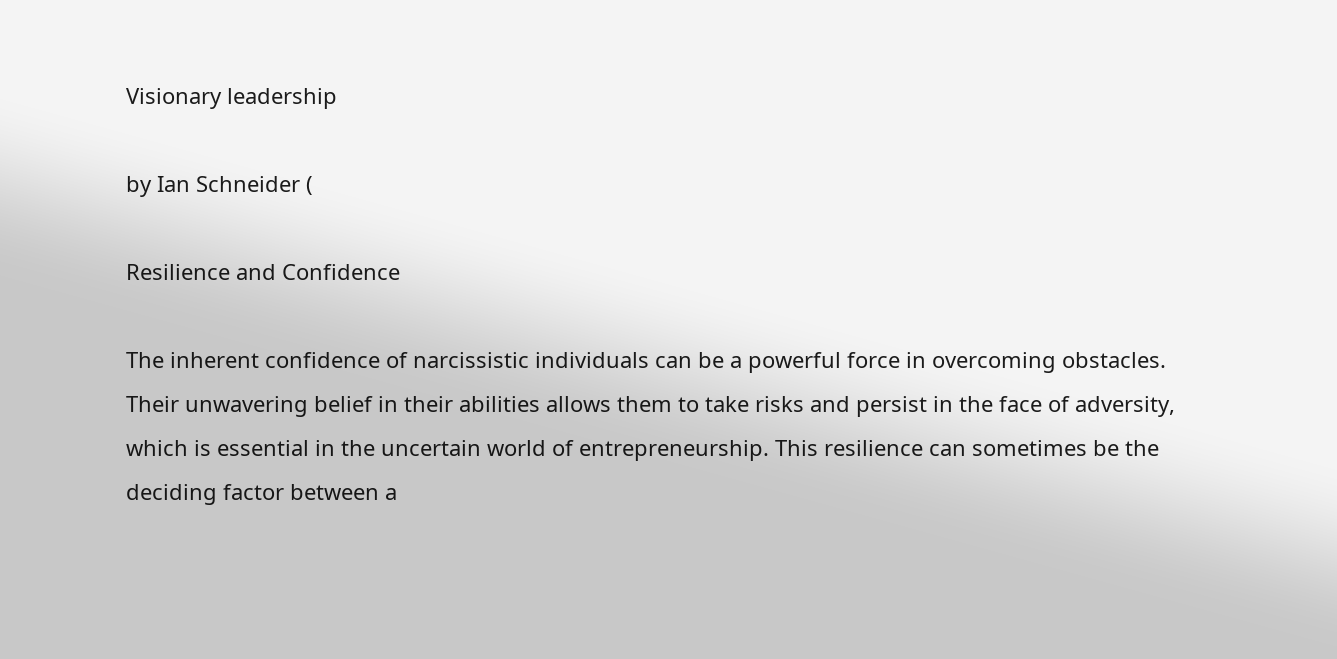Visionary leadership

by Ian Schneider (

Resilience and Confidence

The inherent confidence of narcissistic individuals can be a powerful force in overcoming obstacles. Their unwavering belief in their abilities allows them to take risks and persist in the face of adversity, which is essential in the uncertain world of entrepreneurship. This resilience can sometimes be the deciding factor between a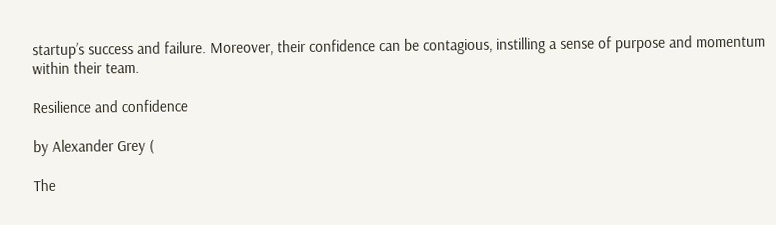startup’s success and failure. Moreover, their confidence can be contagious, instilling a sense of purpose and momentum within their team.

Resilience and confidence

by Alexander Grey (

The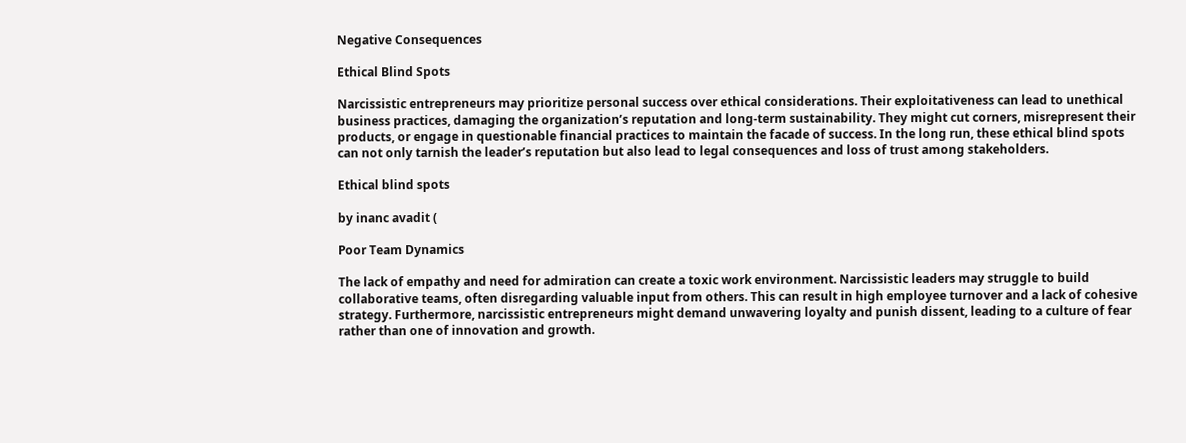Negative Consequences

Ethical Blind Spots

Narcissistic entrepreneurs may prioritize personal success over ethical considerations. Their exploitativeness can lead to unethical business practices, damaging the organization’s reputation and long-term sustainability. They might cut corners, misrepresent their products, or engage in questionable financial practices to maintain the facade of success. In the long run, these ethical blind spots can not only tarnish the leader’s reputation but also lead to legal consequences and loss of trust among stakeholders.

Ethical blind spots

by inanc avadit (

Poor Team Dynamics

The lack of empathy and need for admiration can create a toxic work environment. Narcissistic leaders may struggle to build collaborative teams, often disregarding valuable input from others. This can result in high employee turnover and a lack of cohesive strategy. Furthermore, narcissistic entrepreneurs might demand unwavering loyalty and punish dissent, leading to a culture of fear rather than one of innovation and growth.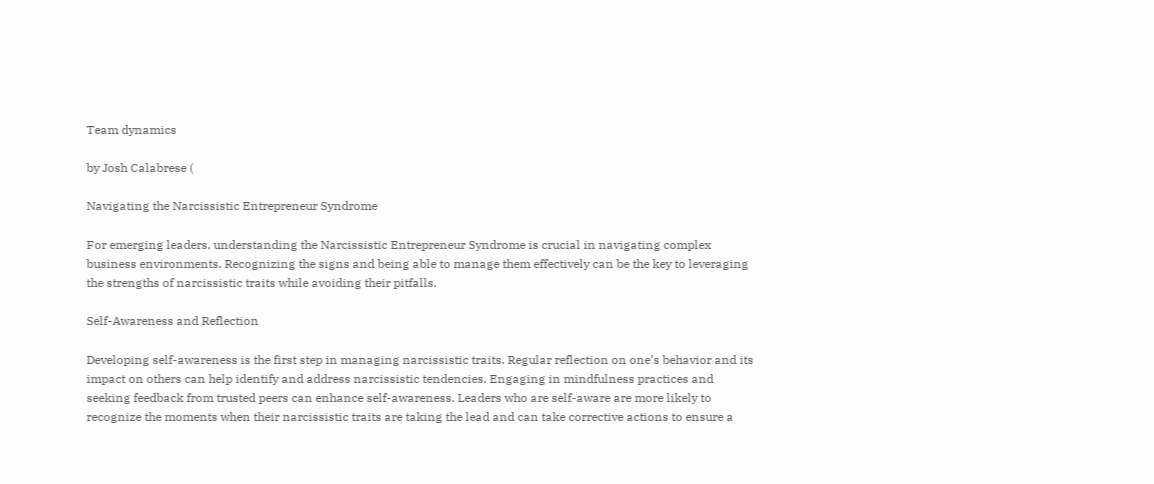Team dynamics

by Josh Calabrese (

Navigating the Narcissistic Entrepreneur Syndrome

For emerging leaders, understanding the Narcissistic Entrepreneur Syndrome is crucial in navigating complex business environments. Recognizing the signs and being able to manage them effectively can be the key to leveraging the strengths of narcissistic traits while avoiding their pitfalls.

Self-Awareness and Reflection

Developing self-awareness is the first step in managing narcissistic traits. Regular reflection on one’s behavior and its impact on others can help identify and address narcissistic tendencies. Engaging in mindfulness practices and seeking feedback from trusted peers can enhance self-awareness. Leaders who are self-aware are more likely to recognize the moments when their narcissistic traits are taking the lead and can take corrective actions to ensure a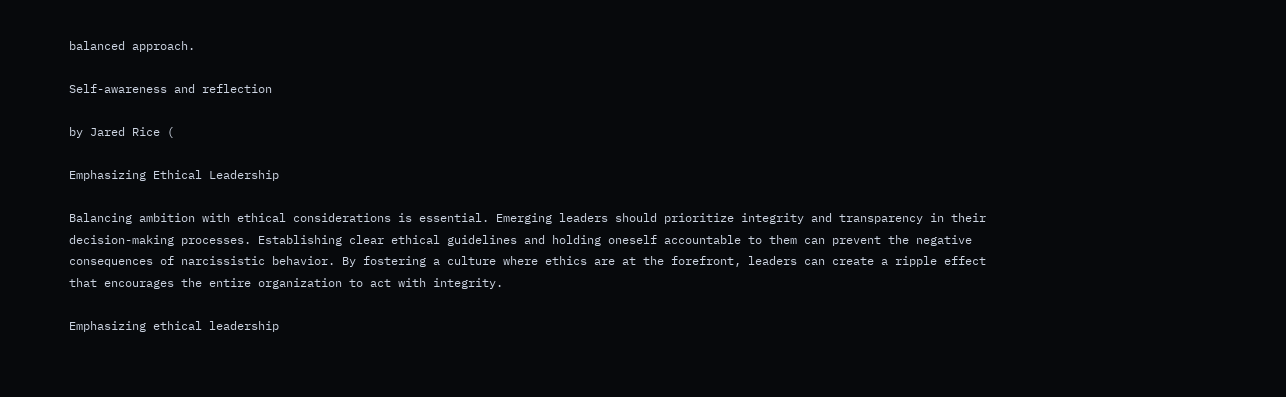balanced approach.

Self-awareness and reflection

by Jared Rice (

Emphasizing Ethical Leadership

Balancing ambition with ethical considerations is essential. Emerging leaders should prioritize integrity and transparency in their decision-making processes. Establishing clear ethical guidelines and holding oneself accountable to them can prevent the negative consequences of narcissistic behavior. By fostering a culture where ethics are at the forefront, leaders can create a ripple effect that encourages the entire organization to act with integrity.

Emphasizing ethical leadership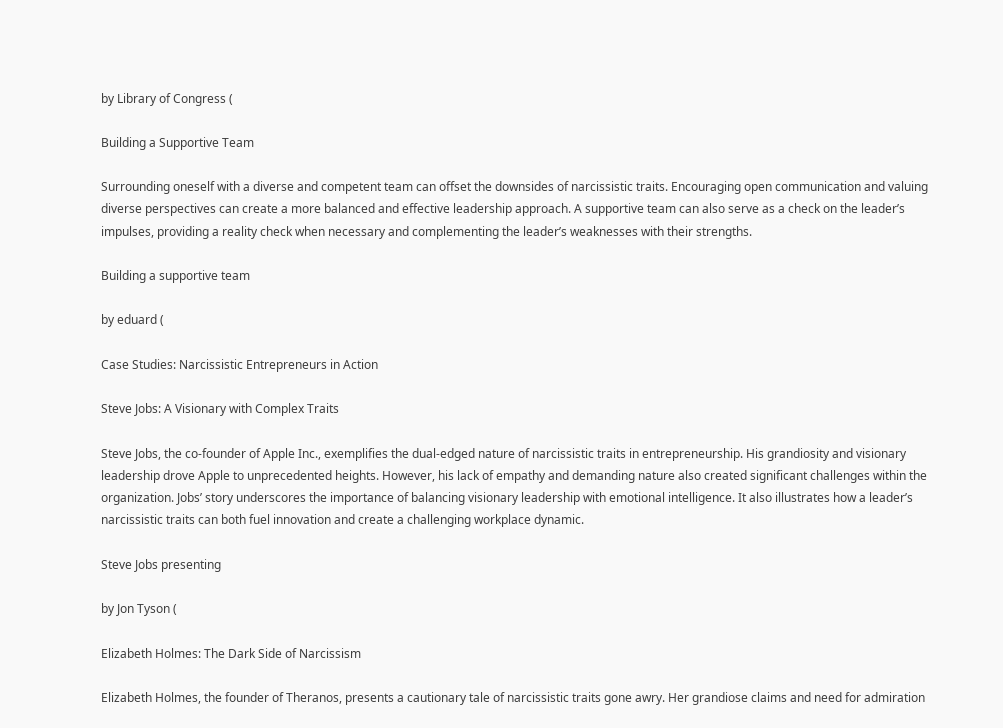by Library of Congress (

Building a Supportive Team

Surrounding oneself with a diverse and competent team can offset the downsides of narcissistic traits. Encouraging open communication and valuing diverse perspectives can create a more balanced and effective leadership approach. A supportive team can also serve as a check on the leader’s impulses, providing a reality check when necessary and complementing the leader’s weaknesses with their strengths.

Building a supportive team

by eduard (

Case Studies: Narcissistic Entrepreneurs in Action

Steve Jobs: A Visionary with Complex Traits

Steve Jobs, the co-founder of Apple Inc., exemplifies the dual-edged nature of narcissistic traits in entrepreneurship. His grandiosity and visionary leadership drove Apple to unprecedented heights. However, his lack of empathy and demanding nature also created significant challenges within the organization. Jobs’ story underscores the importance of balancing visionary leadership with emotional intelligence. It also illustrates how a leader’s narcissistic traits can both fuel innovation and create a challenging workplace dynamic.

Steve Jobs presenting

by Jon Tyson (

Elizabeth Holmes: The Dark Side of Narcissism

Elizabeth Holmes, the founder of Theranos, presents a cautionary tale of narcissistic traits gone awry. Her grandiose claims and need for admiration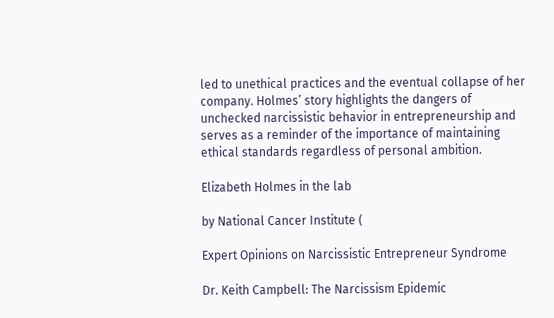led to unethical practices and the eventual collapse of her company. Holmes’ story highlights the dangers of unchecked narcissistic behavior in entrepreneurship and serves as a reminder of the importance of maintaining ethical standards regardless of personal ambition.

Elizabeth Holmes in the lab

by National Cancer Institute (

Expert Opinions on Narcissistic Entrepreneur Syndrome

Dr. Keith Campbell: The Narcissism Epidemic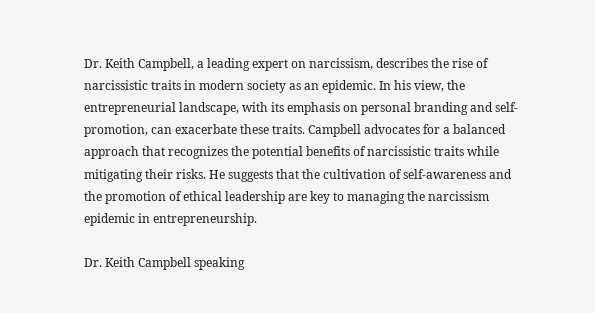Dr. Keith Campbell, a leading expert on narcissism, describes the rise of narcissistic traits in modern society as an epidemic. In his view, the entrepreneurial landscape, with its emphasis on personal branding and self-promotion, can exacerbate these traits. Campbell advocates for a balanced approach that recognizes the potential benefits of narcissistic traits while mitigating their risks. He suggests that the cultivation of self-awareness and the promotion of ethical leadership are key to managing the narcissism epidemic in entrepreneurship.

Dr. Keith Campbell speaking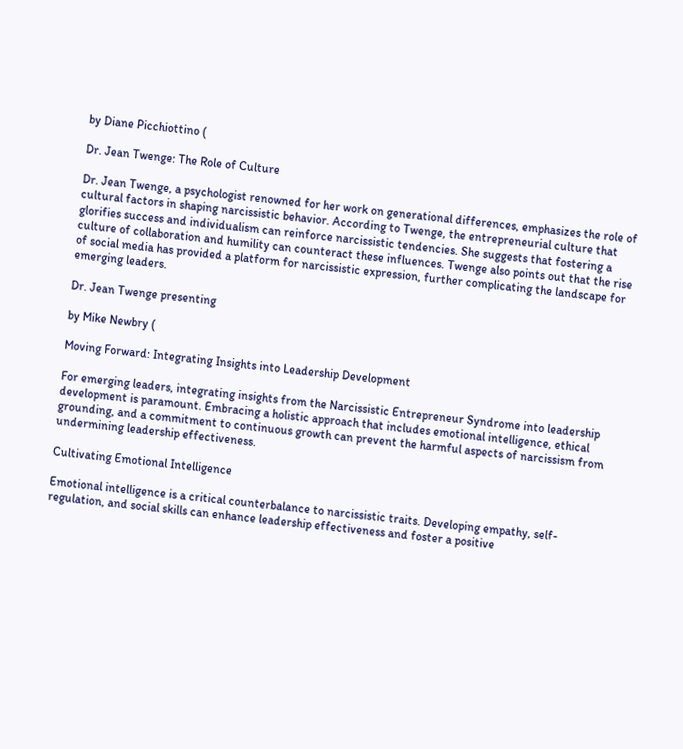by Diane Picchiottino (

Dr. Jean Twenge: The Role of Culture

Dr. Jean Twenge, a psychologist renowned for her work on generational differences, emphasizes the role of cultural factors in shaping narcissistic behavior. According to Twenge, the entrepreneurial culture that glorifies success and individualism can reinforce narcissistic tendencies. She suggests that fostering a culture of collaboration and humility can counteract these influences. Twenge also points out that the rise of social media has provided a platform for narcissistic expression, further complicating the landscape for emerging leaders.

Dr. Jean Twenge presenting

by Mike Newbry (

Moving Forward: Integrating Insights into Leadership Development

For emerging leaders, integrating insights from the Narcissistic Entrepreneur Syndrome into leadership development is paramount. Embracing a holistic approach that includes emotional intelligence, ethical grounding, and a commitment to continuous growth can prevent the harmful aspects of narcissism from undermining leadership effectiveness.

Cultivating Emotional Intelligence

Emotional intelligence is a critical counterbalance to narcissistic traits. Developing empathy, self-regulation, and social skills can enhance leadership effectiveness and foster a positive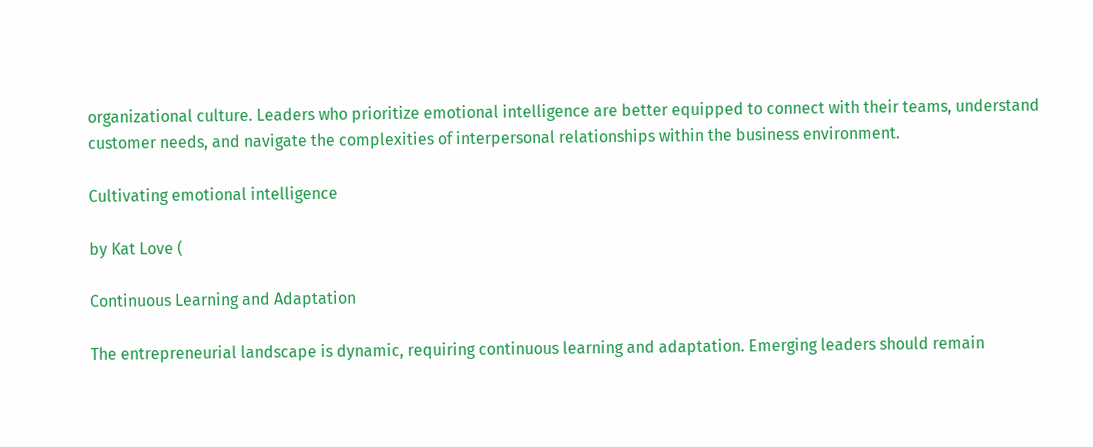organizational culture. Leaders who prioritize emotional intelligence are better equipped to connect with their teams, understand customer needs, and navigate the complexities of interpersonal relationships within the business environment.

Cultivating emotional intelligence

by Kat Love (

Continuous Learning and Adaptation

The entrepreneurial landscape is dynamic, requiring continuous learning and adaptation. Emerging leaders should remain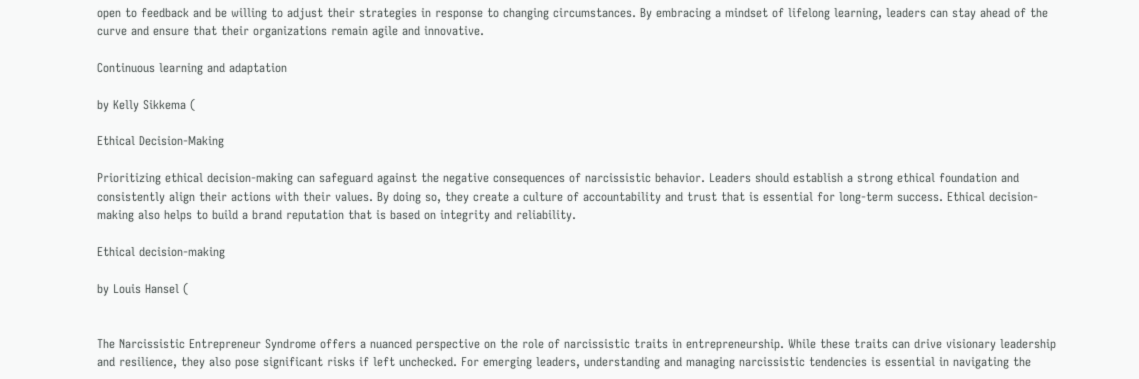open to feedback and be willing to adjust their strategies in response to changing circumstances. By embracing a mindset of lifelong learning, leaders can stay ahead of the curve and ensure that their organizations remain agile and innovative.

Continuous learning and adaptation

by Kelly Sikkema (

Ethical Decision-Making

Prioritizing ethical decision-making can safeguard against the negative consequences of narcissistic behavior. Leaders should establish a strong ethical foundation and consistently align their actions with their values. By doing so, they create a culture of accountability and trust that is essential for long-term success. Ethical decision-making also helps to build a brand reputation that is based on integrity and reliability.

Ethical decision-making

by Louis Hansel (


The Narcissistic Entrepreneur Syndrome offers a nuanced perspective on the role of narcissistic traits in entrepreneurship. While these traits can drive visionary leadership and resilience, they also pose significant risks if left unchecked. For emerging leaders, understanding and managing narcissistic tendencies is essential in navigating the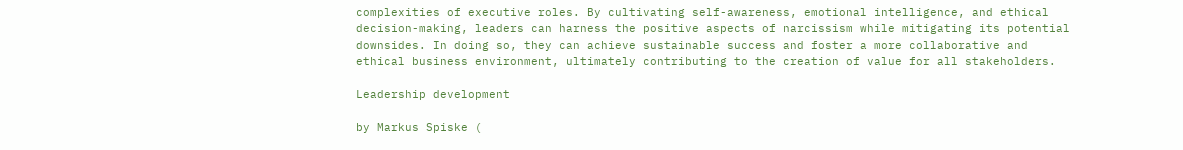complexities of executive roles. By cultivating self-awareness, emotional intelligence, and ethical decision-making, leaders can harness the positive aspects of narcissism while mitigating its potential downsides. In doing so, they can achieve sustainable success and foster a more collaborative and ethical business environment, ultimately contributing to the creation of value for all stakeholders.

Leadership development

by Markus Spiske (